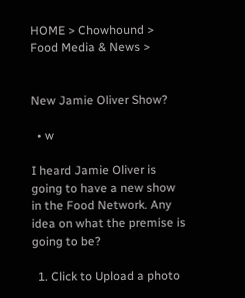HOME > Chowhound > Food Media & News >


New Jamie Oliver Show?

  • w

I heard Jamie Oliver is going to have a new show in the Food Network. Any idea on what the premise is going to be?

  1. Click to Upload a photo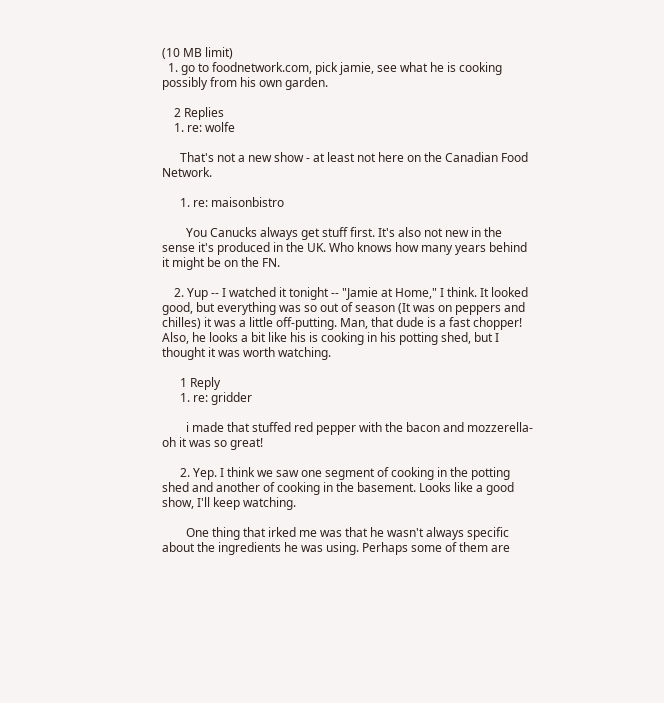(10 MB limit)
  1. go to foodnetwork.com, pick jamie, see what he is cooking possibly from his own garden.

    2 Replies
    1. re: wolfe

      That's not a new show - at least not here on the Canadian Food Network.

      1. re: maisonbistro

        You Canucks always get stuff first. It's also not new in the sense it's produced in the UK. Who knows how many years behind it might be on the FN.

    2. Yup -- I watched it tonight -- "Jamie at Home," I think. It looked good, but everything was so out of season (It was on peppers and chilles) it was a little off-putting. Man, that dude is a fast chopper! Also, he looks a bit like his is cooking in his potting shed, but I thought it was worth watching.

      1 Reply
      1. re: gridder

        i made that stuffed red pepper with the bacon and mozzerella- oh it was so great!

      2. Yep. I think we saw one segment of cooking in the potting shed and another of cooking in the basement. Looks like a good show, I'll keep watching.

        One thing that irked me was that he wasn't always specific about the ingredients he was using. Perhaps some of them are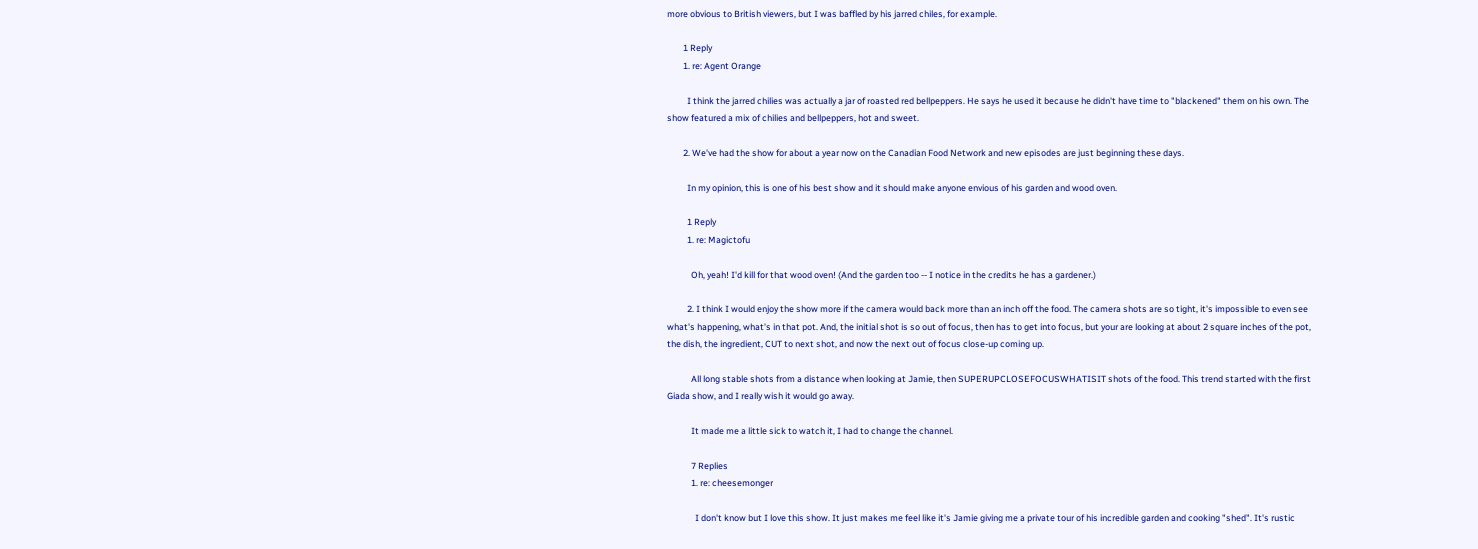more obvious to British viewers, but I was baffled by his jarred chiles, for example.

        1 Reply
        1. re: Agent Orange

          I think the jarred chilies was actually a jar of roasted red bellpeppers. He says he used it because he didn't have time to "blackened" them on his own. The show featured a mix of chilies and bellpeppers, hot and sweet.

        2. We've had the show for about a year now on the Canadian Food Network and new episodes are just beginning these days.

          In my opinion, this is one of his best show and it should make anyone envious of his garden and wood oven.

          1 Reply
          1. re: Magictofu

            Oh, yeah! I'd kill for that wood oven! (And the garden too -- I notice in the credits he has a gardener.)

          2. I think I would enjoy the show more if the camera would back more than an inch off the food. The camera shots are so tight, it's impossible to even see what's happening, what's in that pot. And, the initial shot is so out of focus, then has to get into focus, but your are looking at about 2 square inches of the pot, the dish, the ingredient, CUT to next shot, and now the next out of focus close-up coming up.

            All long stable shots from a distance when looking at Jamie, then SUPERUPCLOSEFOCUSWHATISIT shots of the food. This trend started with the first Giada show, and I really wish it would go away.

            It made me a little sick to watch it, I had to change the channel.

            7 Replies
            1. re: cheesemonger

              I don't know but I love this show. It just makes me feel like it's Jamie giving me a private tour of his incredible garden and cooking "shed". It's rustic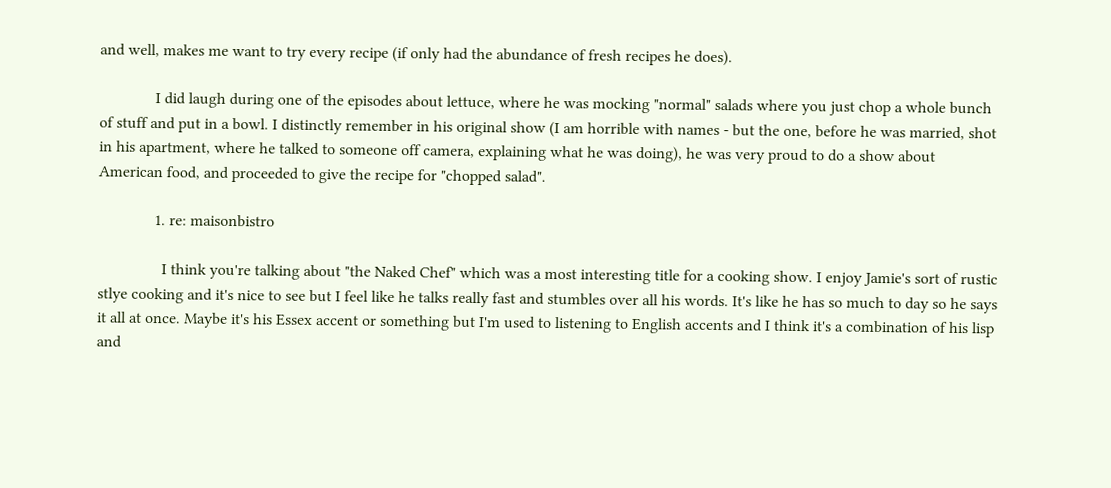and well, makes me want to try every recipe (if only had the abundance of fresh recipes he does).

              I did laugh during one of the episodes about lettuce, where he was mocking "normal" salads where you just chop a whole bunch of stuff and put in a bowl. I distinctly remember in his original show (I am horrible with names - but the one, before he was married, shot in his apartment, where he talked to someone off camera, explaining what he was doing), he was very proud to do a show about American food, and proceeded to give the recipe for "chopped salad".

              1. re: maisonbistro

                I think you're talking about "the Naked Chef" which was a most interesting title for a cooking show. I enjoy Jamie's sort of rustic stlye cooking and it's nice to see but I feel like he talks really fast and stumbles over all his words. It's like he has so much to day so he says it all at once. Maybe it's his Essex accent or something but I'm used to listening to English accents and I think it's a combination of his lisp and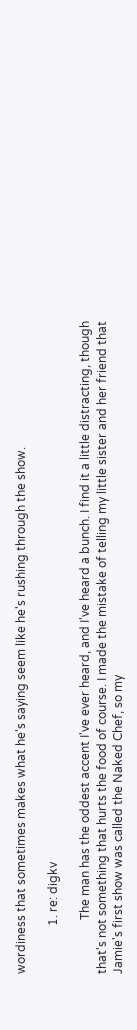wordiness that sometimes makes what he's saying seem like he's rushing through the show.

                1. re: digkv

                  The man has the oddest accent I've ever heard, and I've heard a bunch. I find it a little distracting, though that's not something that hurts the food of course. I made the mistake of telling my little sister and her friend that Jamie's first show was called the Naked Chef, so my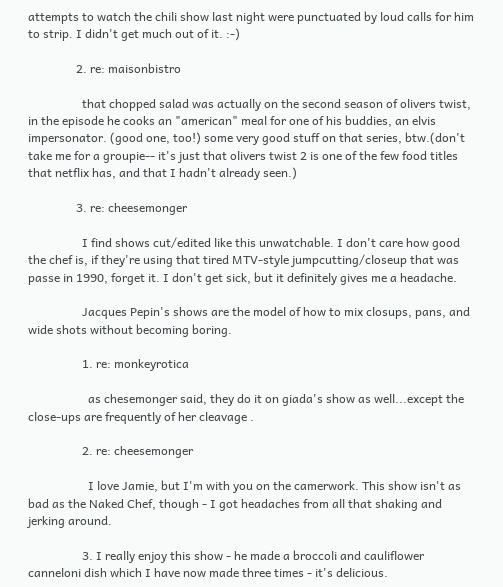attempts to watch the chili show last night were punctuated by loud calls for him to strip. I didn't get much out of it. :-)

                2. re: maisonbistro

                  that chopped salad was actually on the second season of olivers twist, in the episode he cooks an "american" meal for one of his buddies, an elvis impersonator. (good one, too!) some very good stuff on that series, btw.(don't take me for a groupie-- it's just that olivers twist 2 is one of the few food titles that netflix has, and that I hadn't already seen.)

                3. re: cheesemonger

                  I find shows cut/edited like this unwatchable. I don't care how good the chef is, if they're using that tired MTV-style jumpcutting/closeup that was passe in 1990, forget it. I don't get sick, but it definitely gives me a headache.

                  Jacques Pepin's shows are the model of how to mix closups, pans, and wide shots without becoming boring.

                  1. re: monkeyrotica

                    as chesemonger said, they do it on giada's show as well...except the close-ups are frequently of her cleavage .

                  2. re: cheesemonger

                    I love Jamie, but I'm with you on the camerwork. This show isn't as bad as the Naked Chef, though - I got headaches from all that shaking and jerking around.

                  3. I really enjoy this show - he made a broccoli and cauliflower canneloni dish which I have now made three times - it's delicious.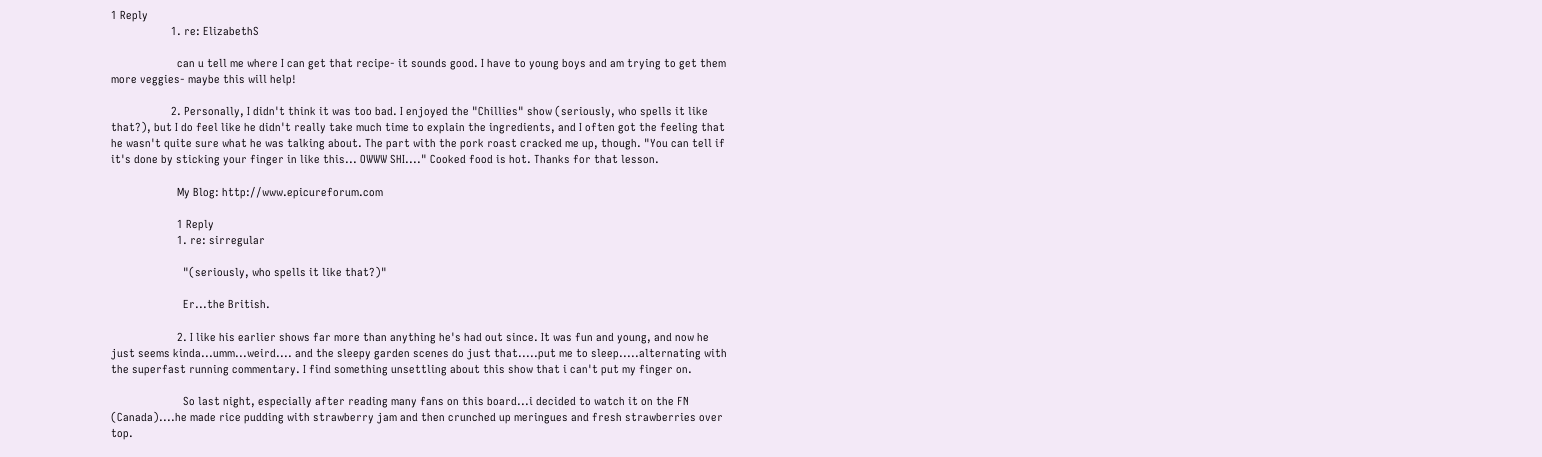1 Reply
                    1. re: ElizabethS

                      can u tell me where I can get that recipe- it sounds good. I have to young boys and am trying to get them more veggies- maybe this will help!

                    2. Personally, I didn't think it was too bad. I enjoyed the "Chillies" show (seriously, who spells it like that?), but I do feel like he didn't really take much time to explain the ingredients, and I often got the feeling that he wasn't quite sure what he was talking about. The part with the pork roast cracked me up, though. "You can tell if it's done by sticking your finger in like this... OWWW SHI...." Cooked food is hot. Thanks for that lesson.

                      My Blog: http://www.epicureforum.com

                      1 Reply
                      1. re: sirregular

                        "(seriously, who spells it like that?)"

                        Er...the British.

                      2. I like his earlier shows far more than anything he's had out since. It was fun and young, and now he just seems kinda...umm...weird.... and the sleepy garden scenes do just that.....put me to sleep.....alternating with the superfast running commentary. I find something unsettling about this show that i can't put my finger on.

                        So last night, especially after reading many fans on this board...i decided to watch it on the FN (Canada)....he made rice pudding with strawberry jam and then crunched up meringues and fresh strawberries over top.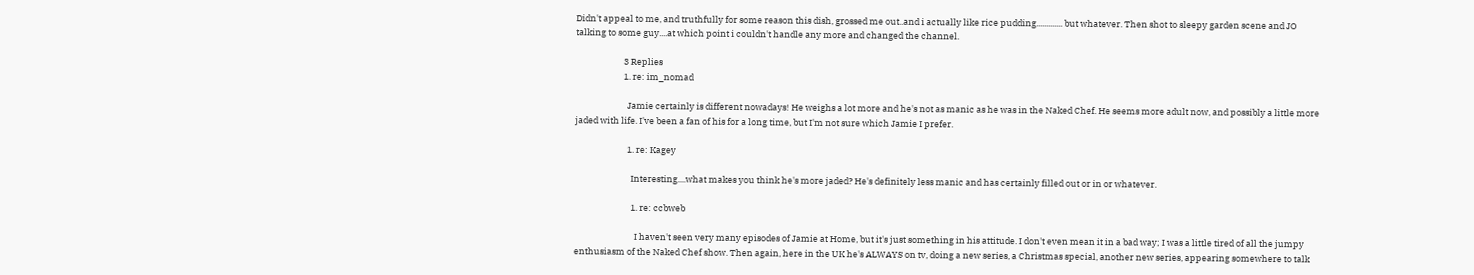Didn't appeal to me, and truthfully for some reason this dish, grossed me out..and i actually like rice pudding............. but whatever. Then shot to sleepy garden scene and JO talking to some guy....at which point i couldn't handle any more and changed the channel.

                        3 Replies
                        1. re: im_nomad

                          Jamie certainly is different nowadays! He weighs a lot more and he's not as manic as he was in the Naked Chef. He seems more adult now, and possibly a little more jaded with life. I've been a fan of his for a long time, but I'm not sure which Jamie I prefer.

                          1. re: Kagey

                            Interesting....what makes you think he's more jaded? He's definitely less manic and has certainly filled out or in or whatever.

                            1. re: ccbweb

                              I haven't seen very many episodes of Jamie at Home, but it's just something in his attitude. I don't even mean it in a bad way; I was a little tired of all the jumpy enthusiasm of the Naked Chef show. Then again, here in the UK he's ALWAYS on tv, doing a new series, a Christmas special, another new series, appearing somewhere to talk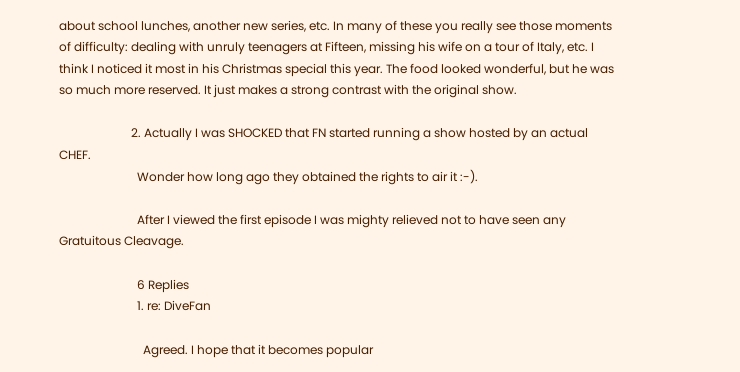about school lunches, another new series, etc. In many of these you really see those moments of difficulty: dealing with unruly teenagers at Fifteen, missing his wife on a tour of Italy, etc. I think I noticed it most in his Christmas special this year. The food looked wonderful, but he was so much more reserved. It just makes a strong contrast with the original show.

                        2. Actually I was SHOCKED that FN started running a show hosted by an actual CHEF.
                          Wonder how long ago they obtained the rights to air it :-).

                          After I viewed the first episode I was mighty relieved not to have seen any Gratuitous Cleavage.

                          6 Replies
                          1. re: DiveFan

                            Agreed. I hope that it becomes popular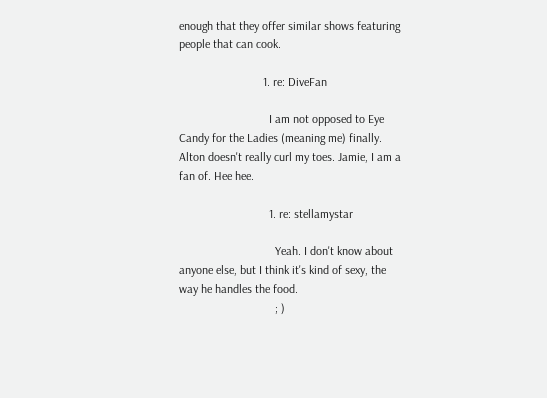enough that they offer similar shows featuring people that can cook.

                            1. re: DiveFan

                              I am not opposed to Eye Candy for the Ladies (meaning me) finally. Alton doesn't really curl my toes. Jamie, I am a fan of. Hee hee.

                              1. re: stellamystar

                                Yeah. I don't know about anyone else, but I think it's kind of sexy, the way he handles the food.
                                ; )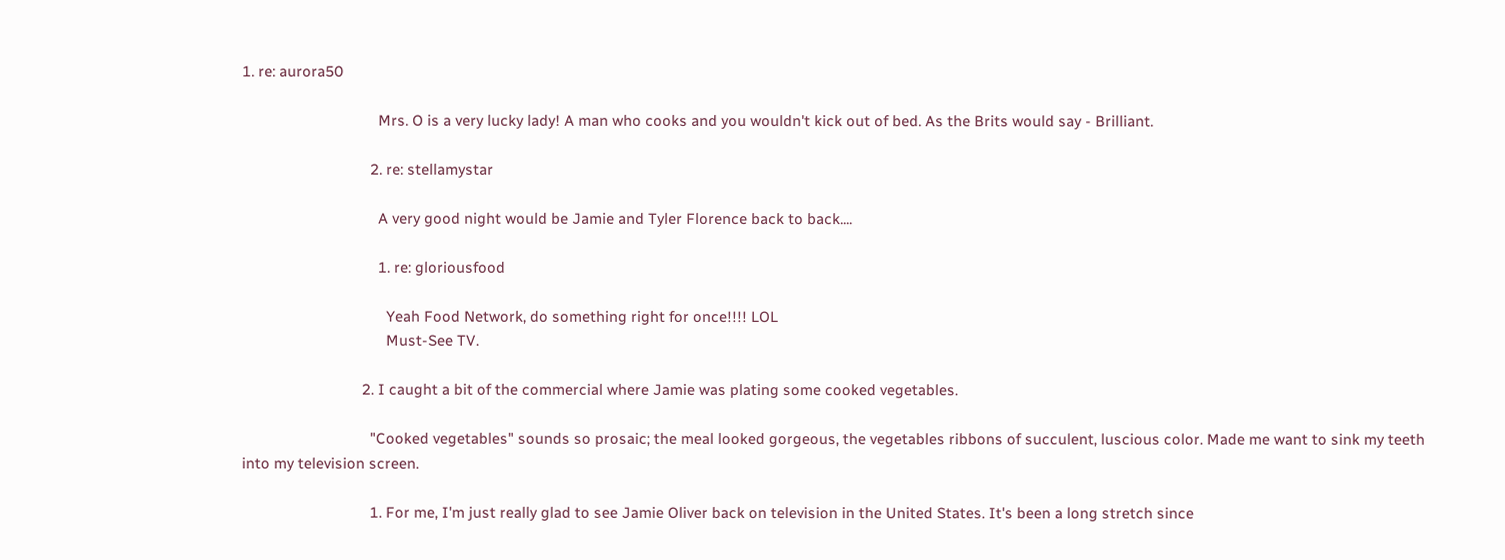1. re: aurora50

                                  Mrs. O is a very lucky lady! A man who cooks and you wouldn't kick out of bed. As the Brits would say - Brilliant.

                                2. re: stellamystar

                                  A very good night would be Jamie and Tyler Florence back to back....

                                  1. re: gloriousfood

                                    Yeah Food Network, do something right for once!!!! LOL
                                    Must-See TV.

                              2. I caught a bit of the commercial where Jamie was plating some cooked vegetables.

                                "Cooked vegetables" sounds so prosaic; the meal looked gorgeous, the vegetables ribbons of succulent, luscious color. Made me want to sink my teeth into my television screen.

                                1. For me, I'm just really glad to see Jamie Oliver back on television in the United States. It's been a long stretch since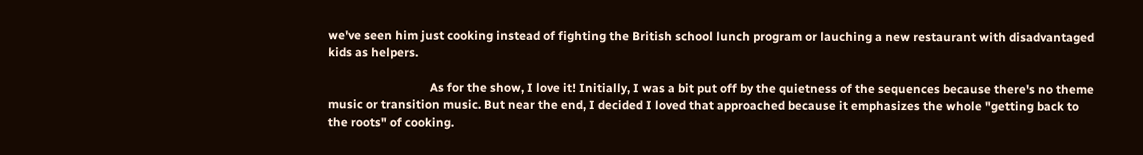we've seen him just cooking instead of fighting the British school lunch program or lauching a new restaurant with disadvantaged kids as helpers.

                                  As for the show, I love it! Initially, I was a bit put off by the quietness of the sequences because there's no theme music or transition music. But near the end, I decided I loved that approached because it emphasizes the whole "getting back to the roots" of cooking.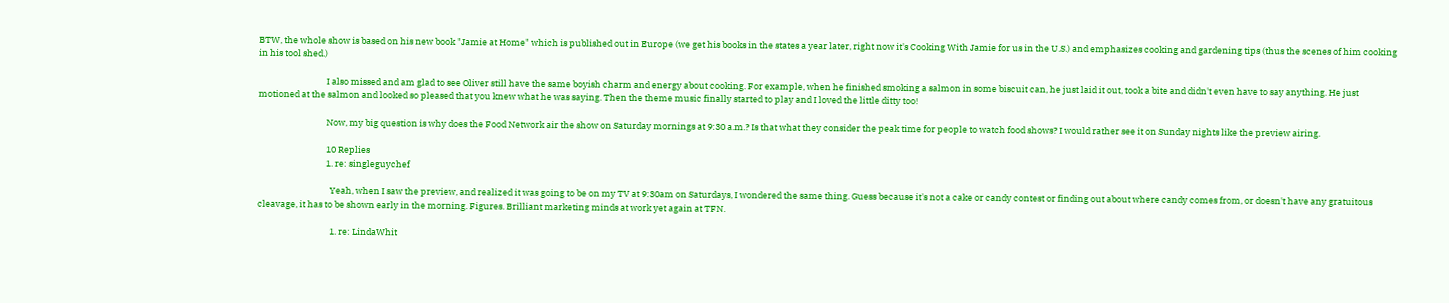BTW, the whole show is based on his new book "Jamie at Home" which is published out in Europe (we get his books in the states a year later, right now it's Cooking With Jamie for us in the U.S.) and emphasizes cooking and gardening tips (thus the scenes of him cooking in his tool shed.)

                                  I also missed and am glad to see Oliver still have the same boyish charm and energy about cooking. For example, when he finished smoking a salmon in some biscuit can, he just laid it out, took a bite and didn't even have to say anything. He just motioned at the salmon and looked so pleased that you knew what he was saying. Then the theme music finally started to play and I loved the little ditty too!

                                  Now, my big question is why does the Food Network air the show on Saturday mornings at 9:30 a.m.? Is that what they consider the peak time for people to watch food shows? I would rather see it on Sunday nights like the preview airing.

                                  10 Replies
                                  1. re: singleguychef

                                    Yeah, when I saw the preview, and realized it was going to be on my TV at 9:30am on Saturdays, I wondered the same thing. Guess because it's not a cake or candy contest or finding out about where candy comes from, or doesn't have any gratuitous cleavage, it has to be shown early in the morning. Figures. Brilliant marketing minds at work yet again at TFN.

                                    1. re: LindaWhit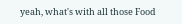yeah, what's with all those Food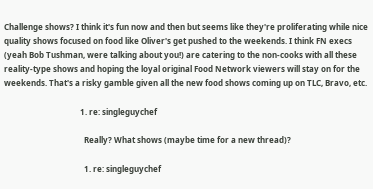Challenge shows? I think it's fun now and then but seems like they're proliferating while nice quality shows focused on food like Oliver's get pushed to the weekends. I think FN execs (yeah Bob Tushman, were talking about you!) are catering to the non-cooks with all these reality-type shows and hoping the loyal original Food Network viewers will stay on for the weekends. That's a risky gamble given all the new food shows coming up on TLC, Bravo, etc.

                                      1. re: singleguychef

                                        Really? What shows (maybe time for a new thread)?

                                        1. re: singleguychef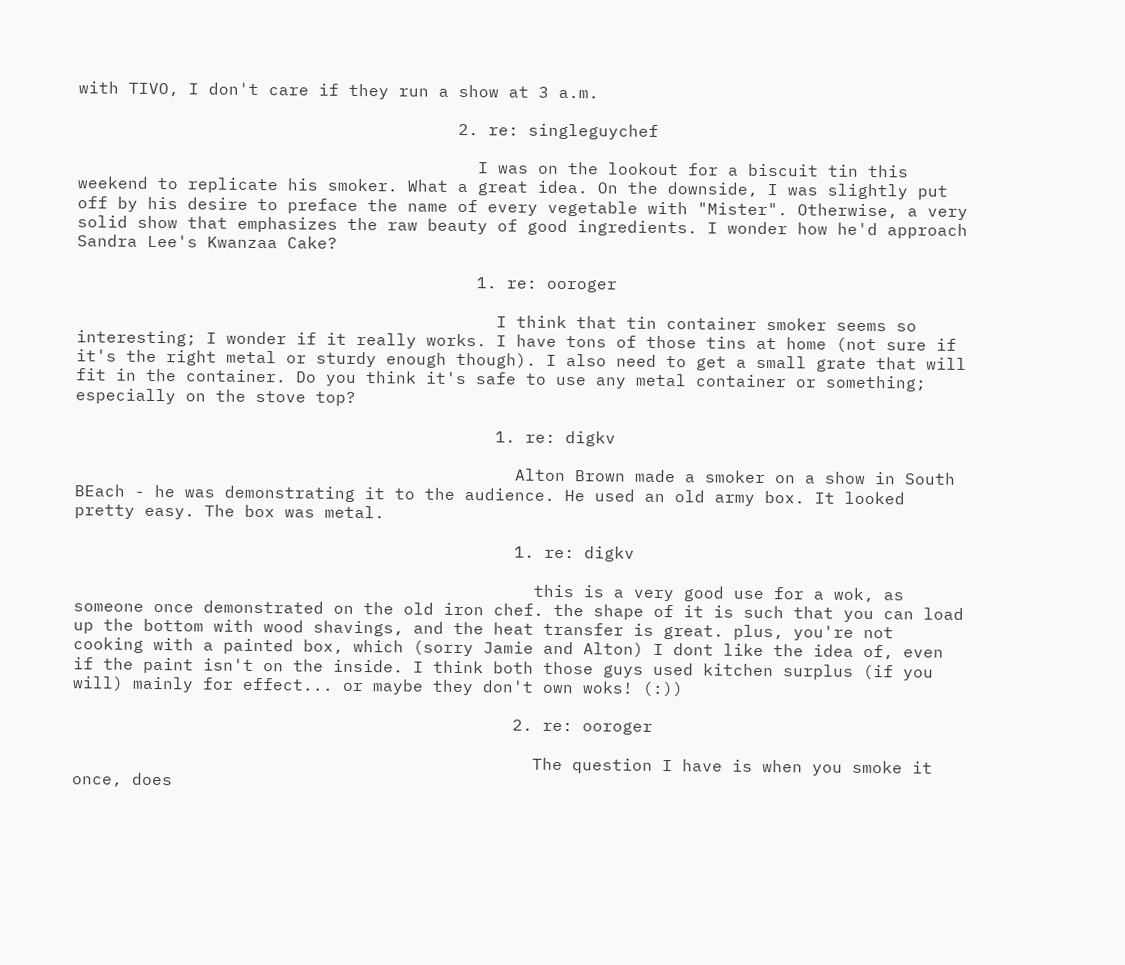with TIVO, I don't care if they run a show at 3 a.m.

                                      2. re: singleguychef

                                        I was on the lookout for a biscuit tin this weekend to replicate his smoker. What a great idea. On the downside, I was slightly put off by his desire to preface the name of every vegetable with "Mister". Otherwise, a very solid show that emphasizes the raw beauty of good ingredients. I wonder how he'd approach Sandra Lee's Kwanzaa Cake?

                                        1. re: ooroger

                                          I think that tin container smoker seems so interesting; I wonder if it really works. I have tons of those tins at home (not sure if it's the right metal or sturdy enough though). I also need to get a small grate that will fit in the container. Do you think it's safe to use any metal container or something; especially on the stove top?

                                          1. re: digkv

                                            Alton Brown made a smoker on a show in South BEach - he was demonstrating it to the audience. He used an old army box. It looked pretty easy. The box was metal.

                                            1. re: digkv

                                              this is a very good use for a wok, as someone once demonstrated on the old iron chef. the shape of it is such that you can load up the bottom with wood shavings, and the heat transfer is great. plus, you're not cooking with a painted box, which (sorry Jamie and Alton) I dont like the idea of, even if the paint isn't on the inside. I think both those guys used kitchen surplus (if you will) mainly for effect... or maybe they don't own woks! (:))

                                            2. re: ooroger

                                              The question I have is when you smoke it once, does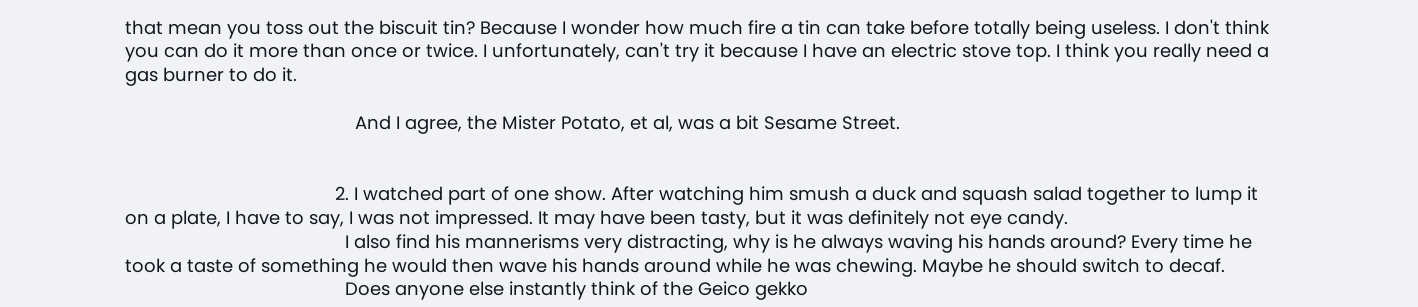that mean you toss out the biscuit tin? Because I wonder how much fire a tin can take before totally being useless. I don't think you can do it more than once or twice. I unfortunately, can't try it because I have an electric stove top. I think you really need a gas burner to do it.

                                              And I agree, the Mister Potato, et al, was a bit Sesame Street.


                                          2. I watched part of one show. After watching him smush a duck and squash salad together to lump it on a plate, I have to say, I was not impressed. It may have been tasty, but it was definitely not eye candy.
                                            I also find his mannerisms very distracting, why is he always waving his hands around? Every time he took a taste of something he would then wave his hands around while he was chewing. Maybe he should switch to decaf.
                                            Does anyone else instantly think of the Geico gekko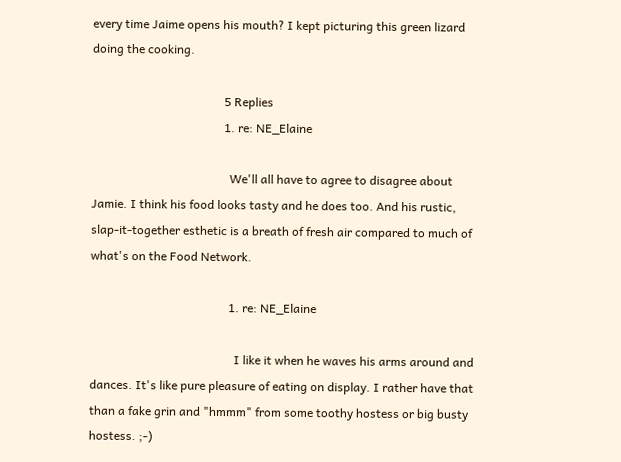every time Jaime opens his mouth? I kept picturing this green lizard doing the cooking.

                                            5 Replies
                                            1. re: NE_Elaine

                                              We'll all have to agree to disagree about Jamie. I think his food looks tasty and he does too. And his rustic, slap-it-together esthetic is a breath of fresh air compared to much of what's on the Food Network.

                                              1. re: NE_Elaine

                                                I like it when he waves his arms around and dances. It's like pure pleasure of eating on display. I rather have that than a fake grin and "hmmm" from some toothy hostess or big busty hostess. ;-)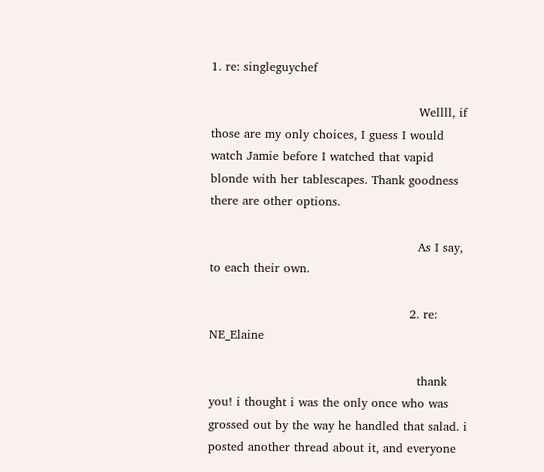1. re: singleguychef

                                                    Wellll, if those are my only choices, I guess I would watch Jamie before I watched that vapid blonde with her tablescapes. Thank goodness there are other options.

                                                    As I say, to each their own.

                                                  2. re: NE_Elaine

                                                    thank you! i thought i was the only once who was grossed out by the way he handled that salad. i posted another thread about it, and everyone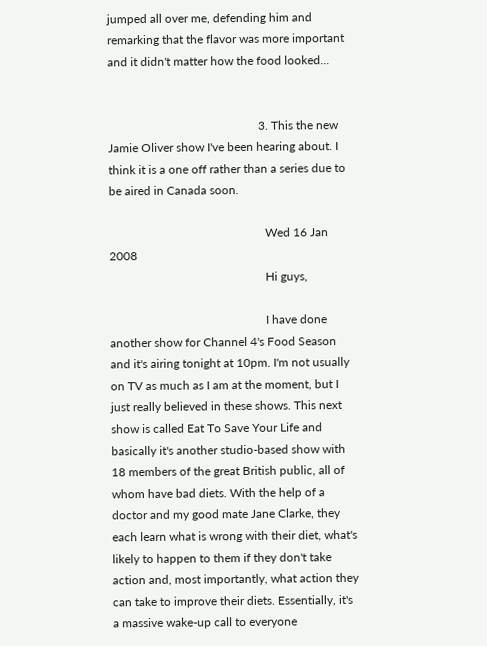jumped all over me, defending him and remarking that the flavor was more important and it didn't matter how the food looked...


                                                  3. This the new Jamie Oliver show I've been hearing about. I think it is a one off rather than a series due to be aired in Canada soon.

                                                    Wed 16 Jan 2008
                                                    Hi guys,

                                                    I have done another show for Channel 4's Food Season and it's airing tonight at 10pm. I'm not usually on TV as much as I am at the moment, but I just really believed in these shows. This next show is called Eat To Save Your Life and basically it's another studio-based show with 18 members of the great British public, all of whom have bad diets. With the help of a doctor and my good mate Jane Clarke, they each learn what is wrong with their diet, what's likely to happen to them if they don't take action and, most importantly, what action they can take to improve their diets. Essentially, it's a massive wake-up call to everyone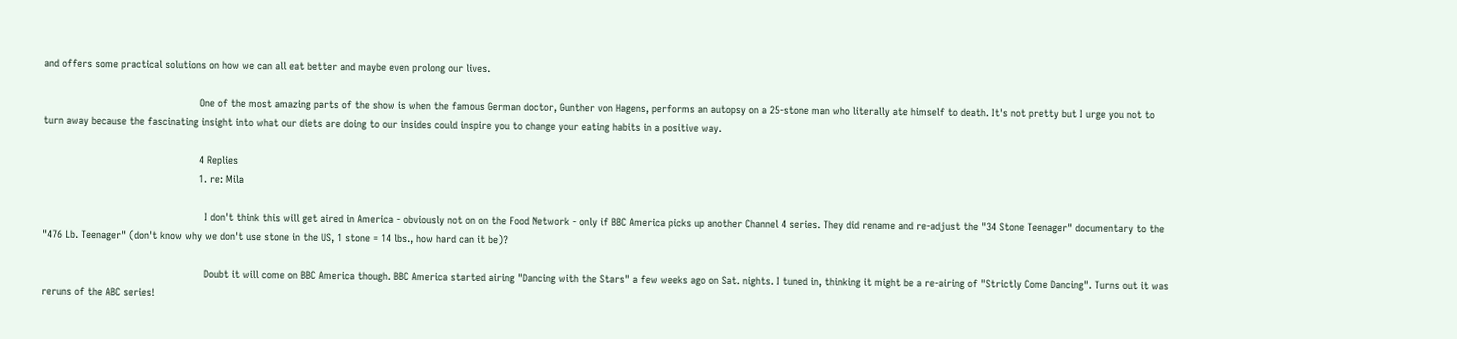and offers some practical solutions on how we can all eat better and maybe even prolong our lives.

                                                    One of the most amazing parts of the show is when the famous German doctor, Gunther von Hagens, performs an autopsy on a 25-stone man who literally ate himself to death. It's not pretty but I urge you not to turn away because the fascinating insight into what our diets are doing to our insides could inspire you to change your eating habits in a positive way.

                                                    4 Replies
                                                    1. re: Mila

                                                      I don't think this will get aired in America - obviously not on on the Food Network - only if BBC America picks up another Channel 4 series. They did rename and re-adjust the "34 Stone Teenager" documentary to the "476 Lb. Teenager" (don't know why we don't use stone in the US, 1 stone = 14 lbs., how hard can it be)?

                                                      Doubt it will come on BBC America though. BBC America started airing "Dancing with the Stars" a few weeks ago on Sat. nights. I tuned in, thinking it might be a re-airing of "Strictly Come Dancing". Turns out it was reruns of the ABC series!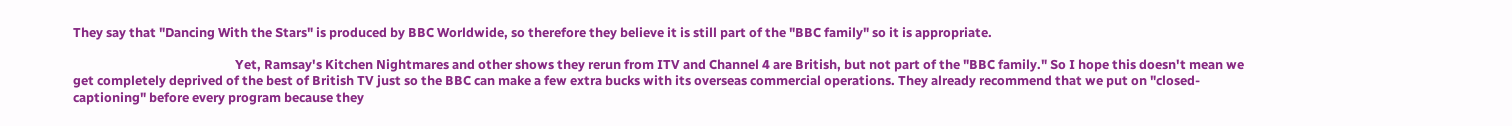They say that "Dancing With the Stars" is produced by BBC Worldwide, so therefore they believe it is still part of the "BBC family" so it is appropriate.

                                                      Yet, Ramsay's Kitchen Nightmares and other shows they rerun from ITV and Channel 4 are British, but not part of the "BBC family." So I hope this doesn't mean we get completely deprived of the best of British TV just so the BBC can make a few extra bucks with its overseas commercial operations. They already recommend that we put on "closed-captioning" before every program because they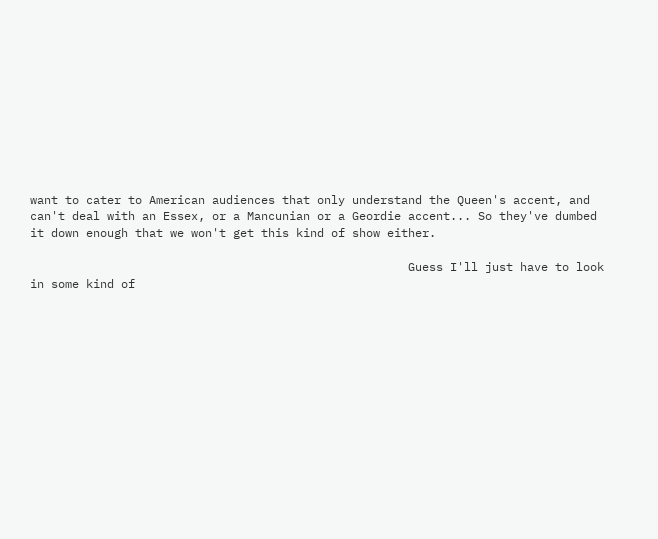want to cater to American audiences that only understand the Queen's accent, and can't deal with an Essex, or a Mancunian or a Geordie accent... So they've dumbed it down enough that we won't get this kind of show either.

                                                      Guess I'll just have to look in some kind of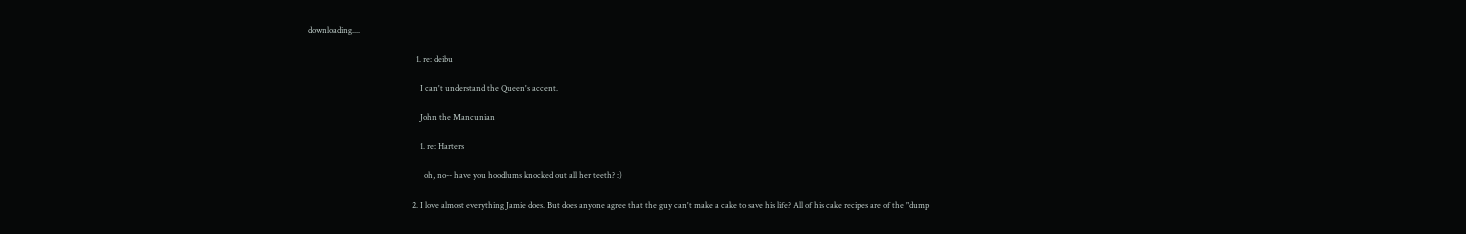downloading....

                                                      1. re: deibu

                                                        I can't understand the Queen's accent.

                                                        John the Mancunian

                                                        1. re: Harters

                                                          oh, no-- have you hoodlums knocked out all her teeth? :)

                                                    2. I love almost everything Jamie does. But does anyone agree that the guy can't make a cake to save his life? All of his cake recipes are of the "dump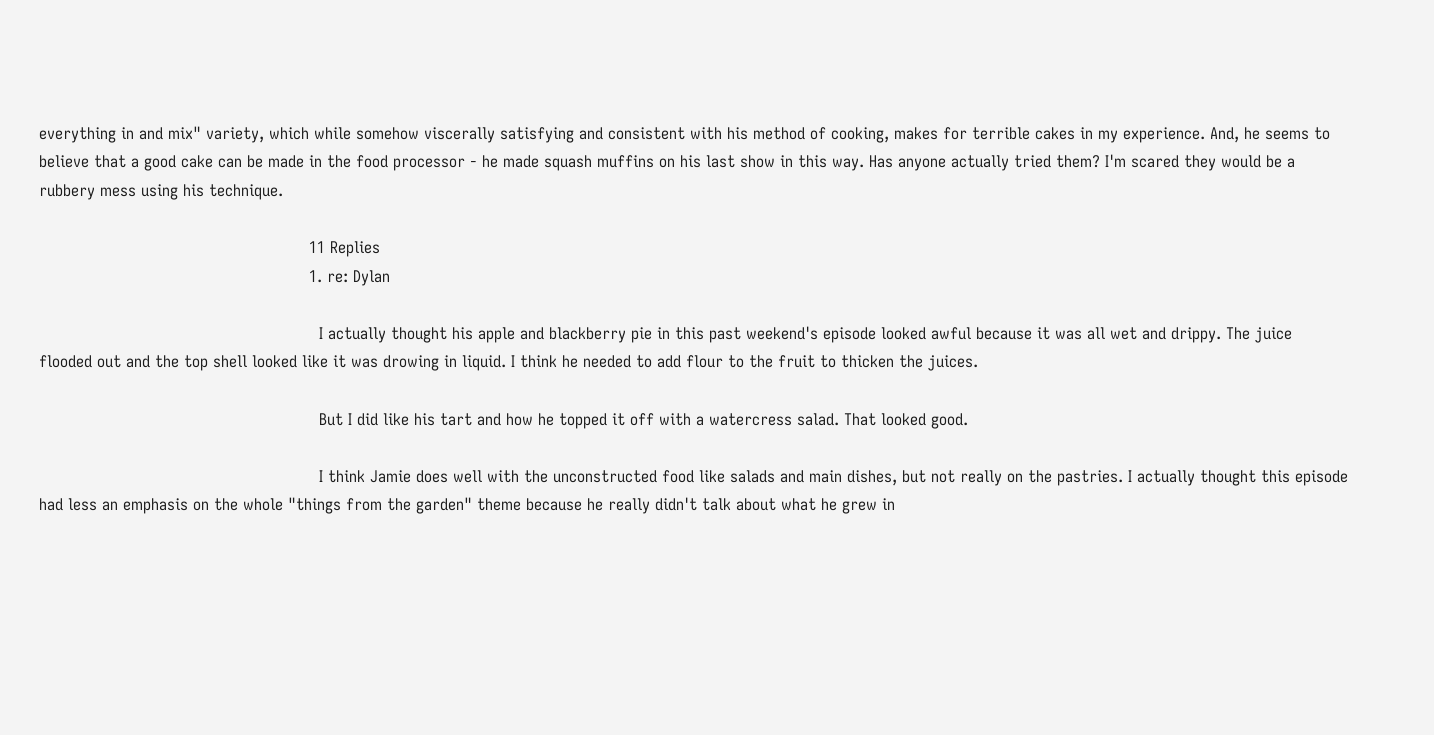everything in and mix" variety, which while somehow viscerally satisfying and consistent with his method of cooking, makes for terrible cakes in my experience. And, he seems to believe that a good cake can be made in the food processor - he made squash muffins on his last show in this way. Has anyone actually tried them? I'm scared they would be a rubbery mess using his technique.

                                                      11 Replies
                                                      1. re: Dylan

                                                        I actually thought his apple and blackberry pie in this past weekend's episode looked awful because it was all wet and drippy. The juice flooded out and the top shell looked like it was drowing in liquid. I think he needed to add flour to the fruit to thicken the juices.

                                                        But I did like his tart and how he topped it off with a watercress salad. That looked good.

                                                        I think Jamie does well with the unconstructed food like salads and main dishes, but not really on the pastries. I actually thought this episode had less an emphasis on the whole "things from the garden" theme because he really didn't talk about what he grew in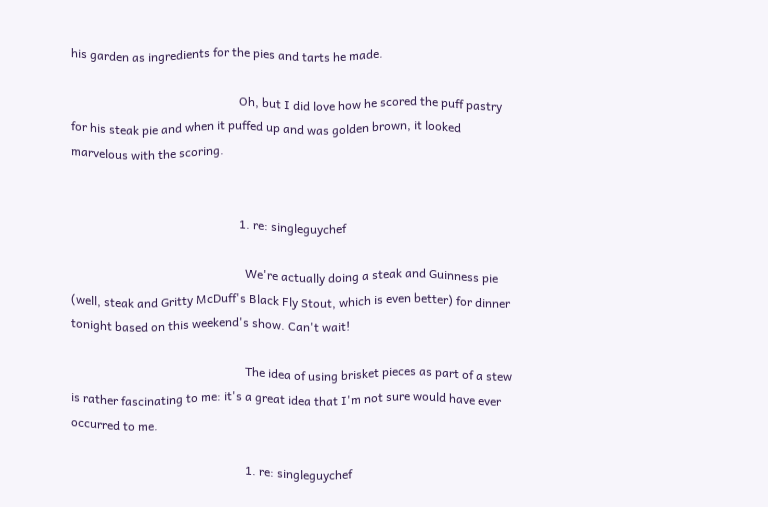his garden as ingredients for the pies and tarts he made.

                                                        Oh, but I did love how he scored the puff pastry for his steak pie and when it puffed up and was golden brown, it looked marvelous with the scoring.


                                                        1. re: singleguychef

                                                          We're actually doing a steak and Guinness pie (well, steak and Gritty McDuff's Black Fly Stout, which is even better) for dinner tonight based on this weekend's show. Can't wait!

                                                          The idea of using brisket pieces as part of a stew is rather fascinating to me: it's a great idea that I'm not sure would have ever occurred to me.

                                                          1. re: singleguychef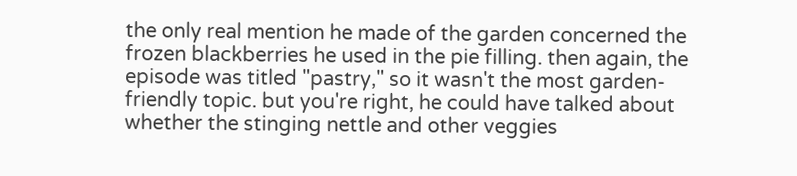the only real mention he made of the garden concerned the frozen blackberries he used in the pie filling. then again, the episode was titled "pastry," so it wasn't the most garden-friendly topic. but you're right, he could have talked about whether the stinging nettle and other veggies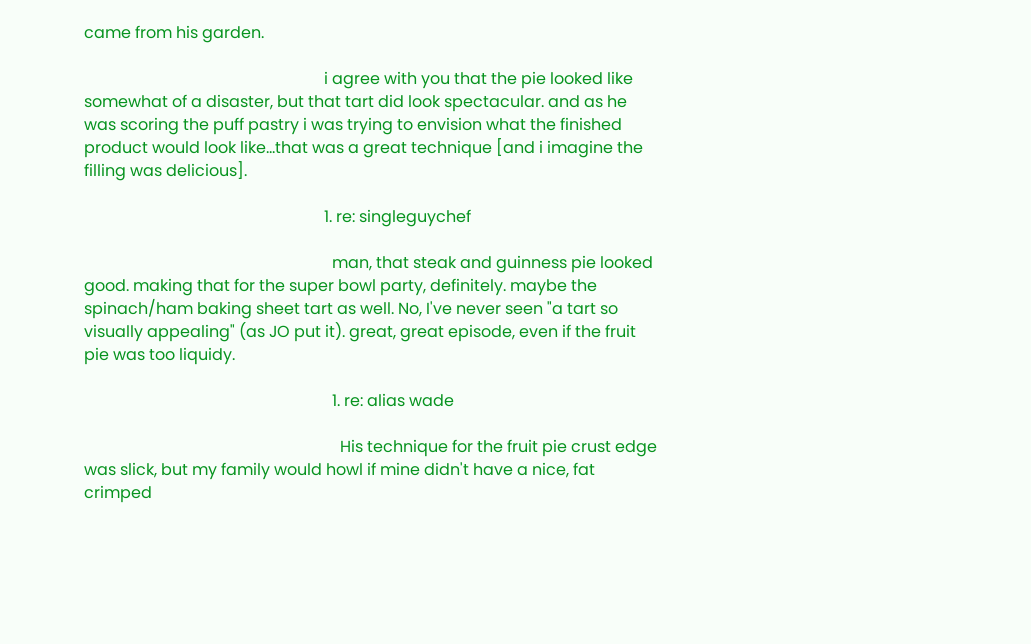came from his garden.

                                                            i agree with you that the pie looked like somewhat of a disaster, but that tart did look spectacular. and as he was scoring the puff pastry i was trying to envision what the finished product would look like...that was a great technique [and i imagine the filling was delicious].

                                                            1. re: singleguychef

                                                              man, that steak and guinness pie looked good. making that for the super bowl party, definitely. maybe the spinach/ham baking sheet tart as well. No, I've never seen "a tart so visually appealing" (as JO put it). great, great episode, even if the fruit pie was too liquidy.

                                                              1. re: alias wade

                                                                His technique for the fruit pie crust edge was slick, but my family would howl if mine didn't have a nice, fat crimped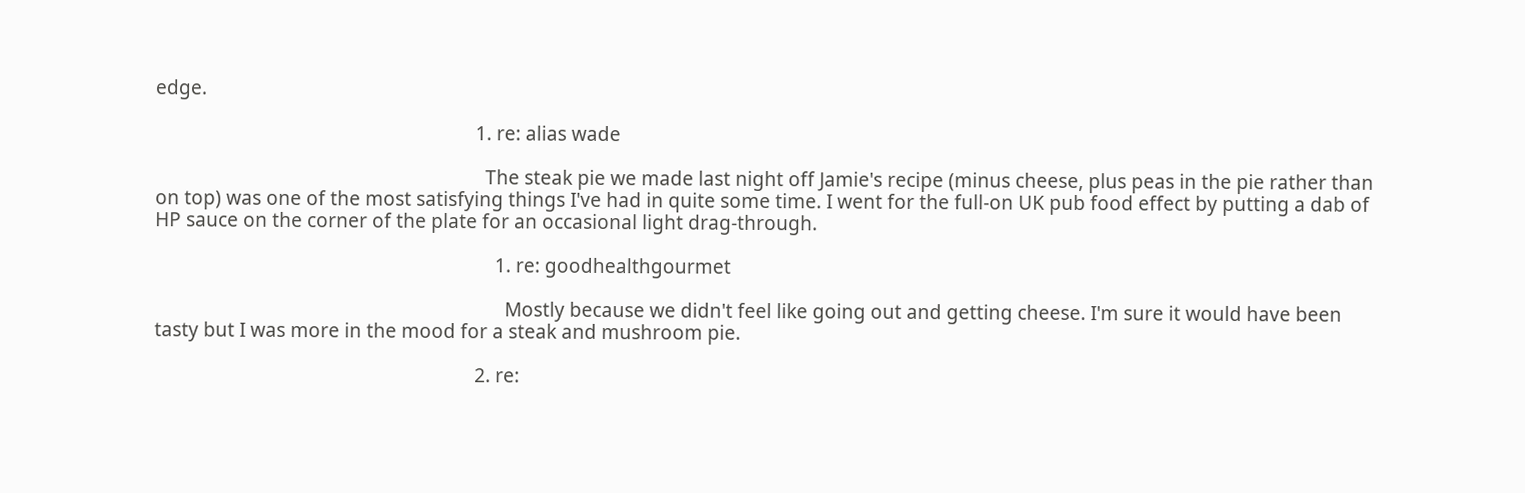edge.

                                                                1. re: alias wade

                                                                  The steak pie we made last night off Jamie's recipe (minus cheese, plus peas in the pie rather than on top) was one of the most satisfying things I've had in quite some time. I went for the full-on UK pub food effect by putting a dab of HP sauce on the corner of the plate for an occasional light drag-through.

                                                                    1. re: goodhealthgourmet

                                                                      Mostly because we didn't feel like going out and getting cheese. I'm sure it would have been tasty but I was more in the mood for a steak and mushroom pie.

                                                                2. re: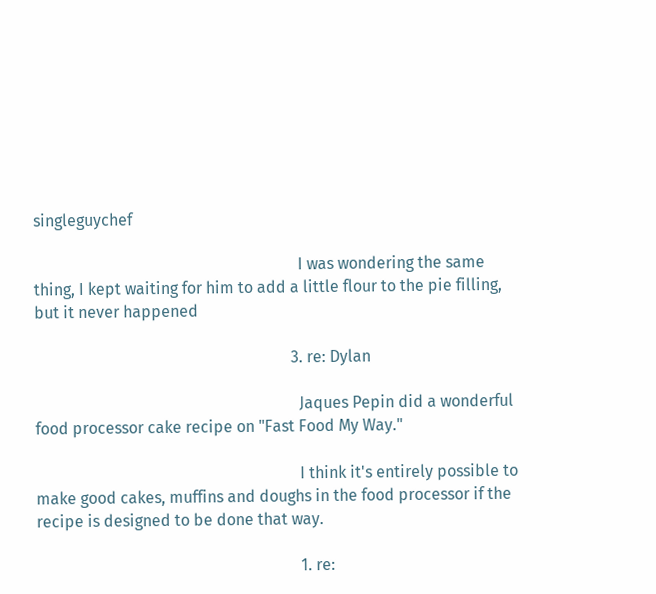singleguychef

                                                                  I was wondering the same thing, I kept waiting for him to add a little flour to the pie filling, but it never happened

                                                                3. re: Dylan

                                                                  Jaques Pepin did a wonderful food processor cake recipe on "Fast Food My Way."

                                                                  I think it's entirely possible to make good cakes, muffins and doughs in the food processor if the recipe is designed to be done that way.

                                                                  1. re: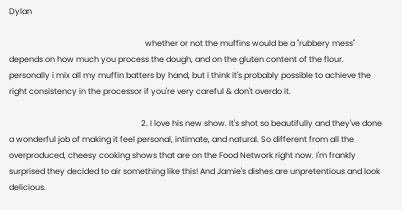Dylan

                                                                    whether or not the muffins would be a "rubbery mess" depends on how much you process the dough, and on the gluten content of the flour. personally i mix all my muffin batters by hand, but i think it's probably possible to achieve the right consistency in the processor if you're very careful & don't overdo it.

                                                                  2. I love his new show. It's shot so beautifully and they've done a wonderful job of making it feel personal, intimate, and natural. So different from all the overproduced, cheesy cooking shows that are on the Food Network right now. I'm frankly surprised they decided to air something like this! And Jamie's dishes are unpretentious and look delicious.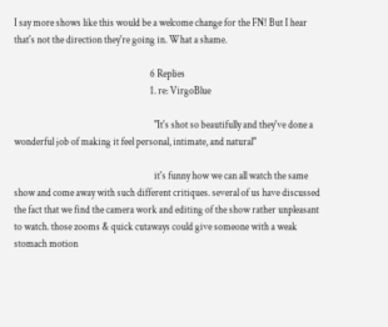I say more shows like this would be a welcome change for the FN! But I hear that's not the direction they're going in. What a shame.

                                                                    6 Replies
                                                                    1. re: VirgoBlue

                                                                      "It's shot so beautifully and they've done a wonderful job of making it feel personal, intimate, and natural"

                                                                      it's funny how we can all watch the same show and come away with such different critiques. several of us have discussed the fact that we find the camera work and editing of the show rather unpleasant to watch. those zooms & quick cutaways could give someone with a weak stomach motion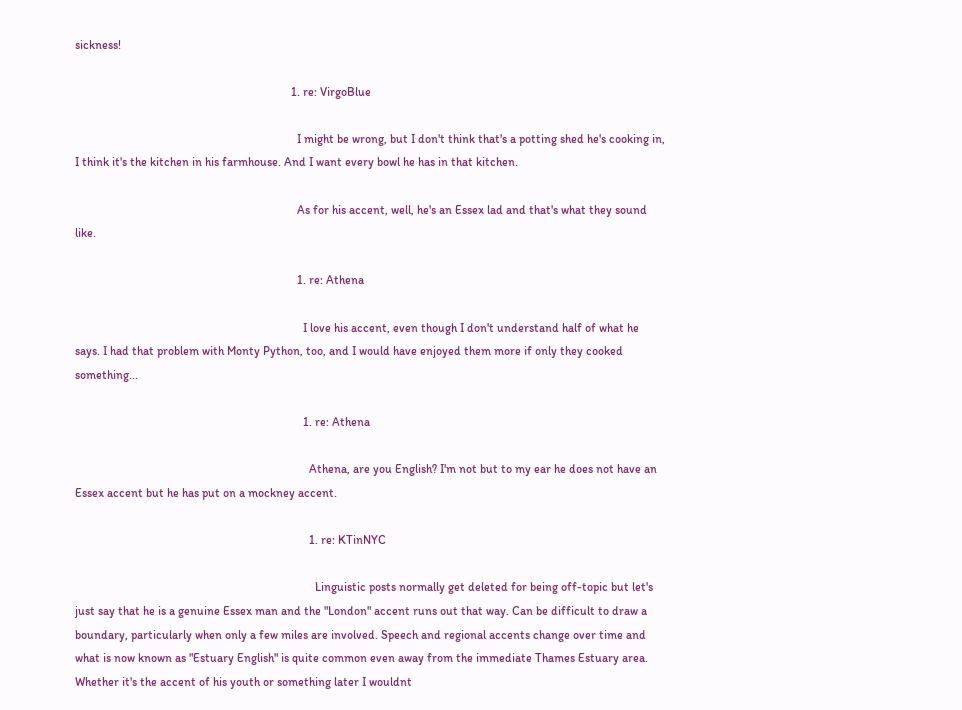sickness!

                                                                        1. re: VirgoBlue

                                                                          I might be wrong, but I don't think that's a potting shed he's cooking in, I think it's the kitchen in his farmhouse. And I want every bowl he has in that kitchen.

                                                                          As for his accent, well, he's an Essex lad and that's what they sound like.

                                                                          1. re: Athena

                                                                            I love his accent, even though I don't understand half of what he says. I had that problem with Monty Python, too, and I would have enjoyed them more if only they cooked something...

                                                                            1. re: Athena

                                                                              Athena, are you English? I'm not but to my ear he does not have an Essex accent but he has put on a mockney accent.

                                                                              1. re: KTinNYC

                                                                                Linguistic posts normally get deleted for being off-topic but let's just say that he is a genuine Essex man and the "London" accent runs out that way. Can be difficult to draw a boundary, particularly when only a few miles are involved. Speech and regional accents change over time and what is now known as "Estuary English" is quite common even away from the immediate Thames Estuary area. Whether it's the accent of his youth or something later I wouldnt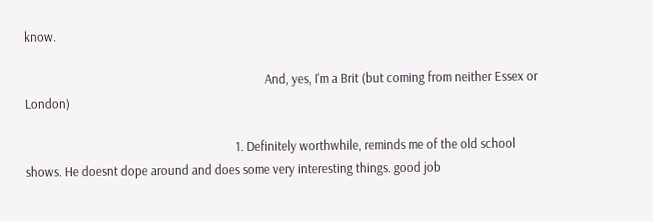know.

                                                                                And, yes, I'm a Brit (but coming from neither Essex or London)

                                                                      1. Definitely worthwhile, reminds me of the old school shows. He doesnt dope around and does some very interesting things. good job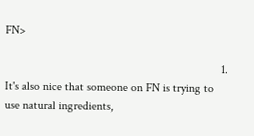FN>

                                                                        1. It's also nice that someone on FN is trying to use natural ingredients,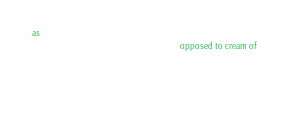as
                                                                          opposed to cream of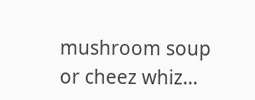mushroom soup or cheez whiz...